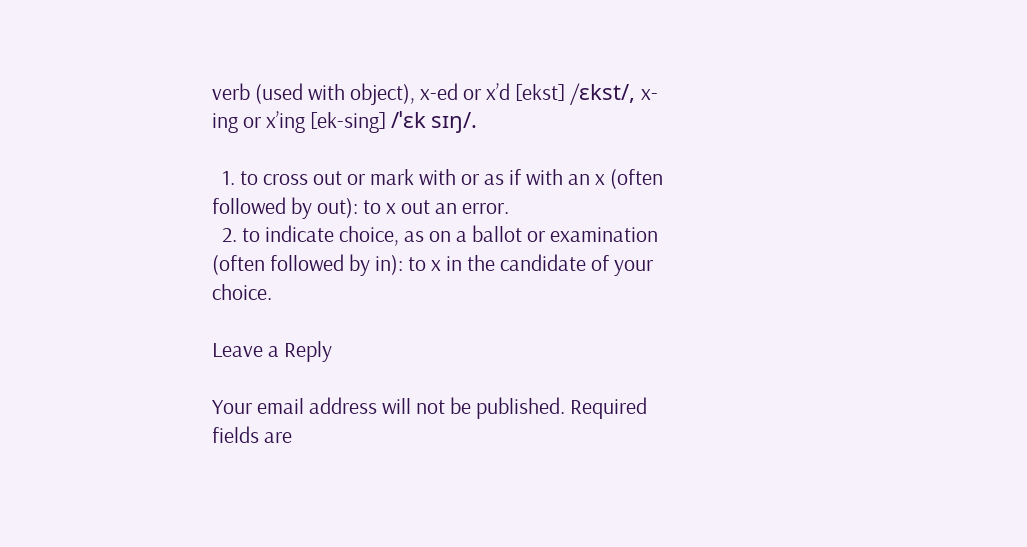verb (used with object), x-ed or x’d [ekst] /ɛkst/, x-ing or x’ing [ek-sing] /ˈɛk sɪŋ/.

  1. to cross out or mark with or as if with an x (often followed by out): to x out an error.
  2. to indicate choice, as on a ballot or examination (often followed by in): to x in the candidate of your choice.

Leave a Reply

Your email address will not be published. Required fields are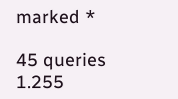marked *

45 queries 1.255